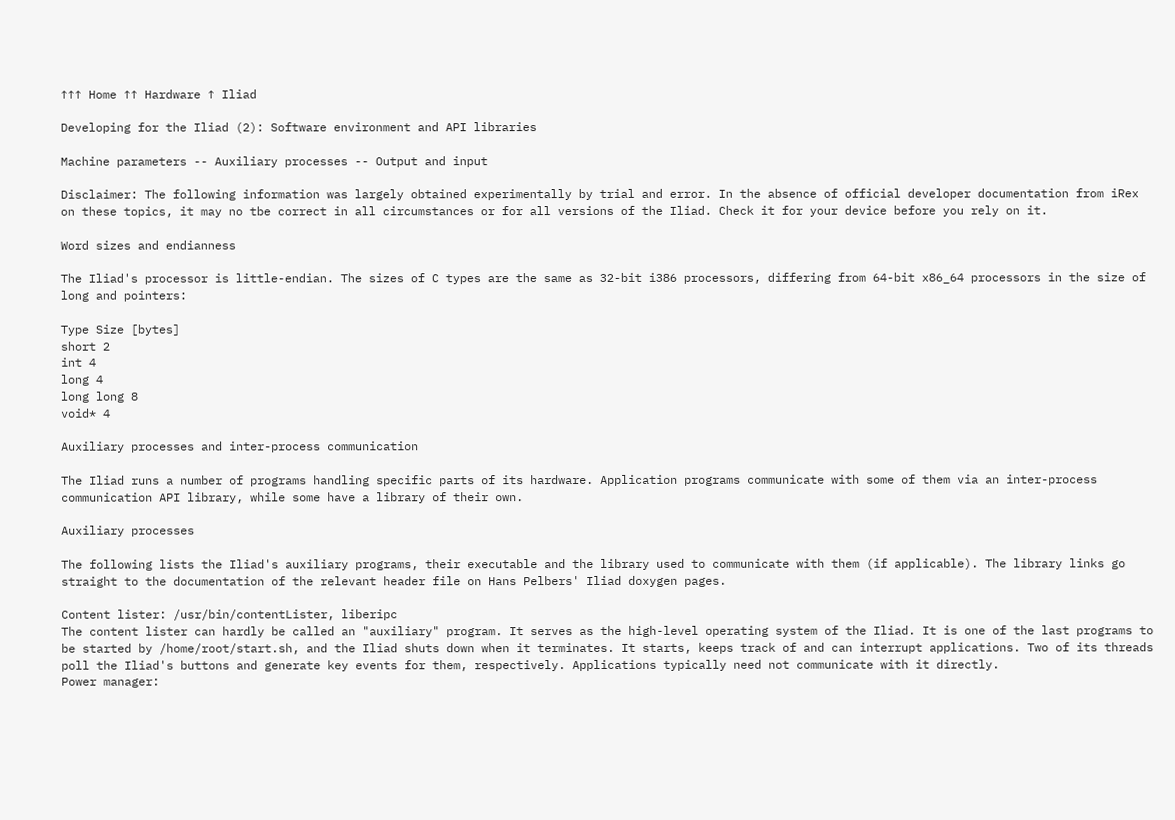↑↑↑ Home ↑↑ Hardware ↑ Iliad

Developing for the Iliad (2): Software environment and API libraries

Machine parameters -- Auxiliary processes -- Output and input

Disclaimer: The following information was largely obtained experimentally by trial and error. In the absence of official developer documentation from iRex on these topics, it may no tbe correct in all circumstances or for all versions of the Iliad. Check it for your device before you rely on it.

Word sizes and endianness

The Iliad's processor is little-endian. The sizes of C types are the same as 32-bit i386 processors, differing from 64-bit x86_64 processors in the size of long and pointers:

Type Size [bytes]
short 2
int 4
long 4
long long 8
void* 4

Auxiliary processes and inter-process communication

The Iliad runs a number of programs handling specific parts of its hardware. Application programs communicate with some of them via an inter-process communication API library, while some have a library of their own.

Auxiliary processes

The following lists the Iliad's auxiliary programs, their executable and the library used to communicate with them (if applicable). The library links go straight to the documentation of the relevant header file on Hans Pelbers' Iliad doxygen pages.

Content lister: /usr/bin/contentLister, liberipc
The content lister can hardly be called an "auxiliary" program. It serves as the high-level operating system of the Iliad. It is one of the last programs to be started by /home/root/start.sh, and the Iliad shuts down when it terminates. It starts, keeps track of and can interrupt applications. Two of its threads poll the Iliad's buttons and generate key events for them, respectively. Applications typically need not communicate with it directly.
Power manager: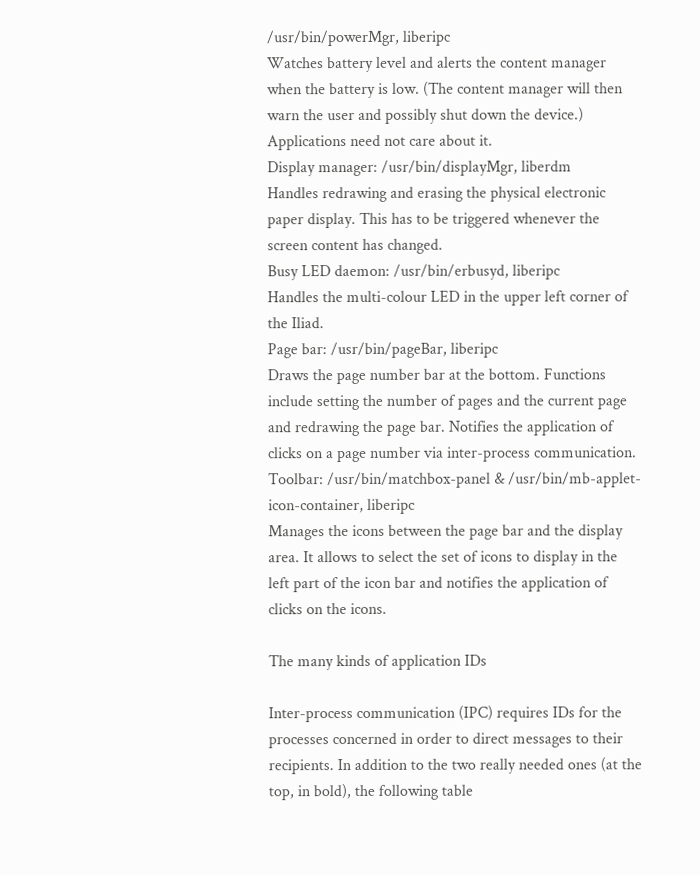/usr/bin/powerMgr, liberipc
Watches battery level and alerts the content manager when the battery is low. (The content manager will then warn the user and possibly shut down the device.) Applications need not care about it.
Display manager: /usr/bin/displayMgr, liberdm
Handles redrawing and erasing the physical electronic paper display. This has to be triggered whenever the screen content has changed.
Busy LED daemon: /usr/bin/erbusyd, liberipc
Handles the multi-colour LED in the upper left corner of the Iliad.
Page bar: /usr/bin/pageBar, liberipc
Draws the page number bar at the bottom. Functions include setting the number of pages and the current page and redrawing the page bar. Notifies the application of clicks on a page number via inter-process communication.
Toolbar: /usr/bin/matchbox-panel & /usr/bin/mb-applet-icon-container, liberipc
Manages the icons between the page bar and the display area. It allows to select the set of icons to display in the left part of the icon bar and notifies the application of clicks on the icons.

The many kinds of application IDs

Inter-process communication (IPC) requires IDs for the processes concerned in order to direct messages to their recipients. In addition to the two really needed ones (at the top, in bold), the following table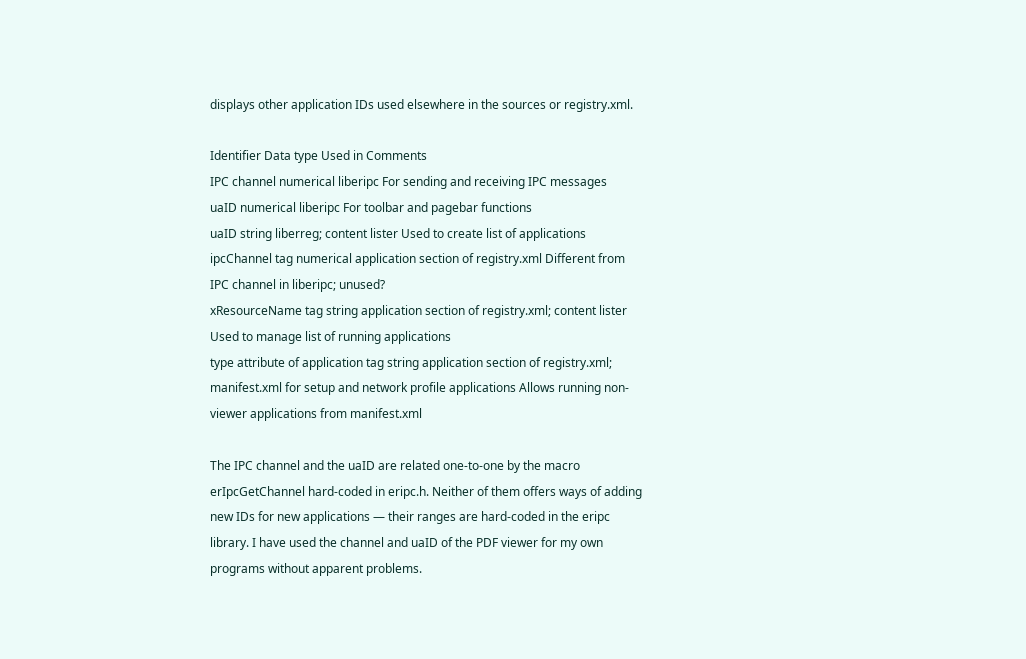displays other application IDs used elsewhere in the sources or registry.xml.

Identifier Data type Used in Comments
IPC channel numerical liberipc For sending and receiving IPC messages
uaID numerical liberipc For toolbar and pagebar functions
uaID string liberreg; content lister Used to create list of applications
ipcChannel tag numerical application section of registry.xml Different from IPC channel in liberipc; unused?
xResourceName tag string application section of registry.xml; content lister Used to manage list of running applications
type attribute of application tag string application section of registry.xml; manifest.xml for setup and network profile applications Allows running non-viewer applications from manifest.xml

The IPC channel and the uaID are related one-to-one by the macro erIpcGetChannel hard-coded in eripc.h. Neither of them offers ways of adding new IDs for new applications — their ranges are hard-coded in the eripc library. I have used the channel and uaID of the PDF viewer for my own programs without apparent problems.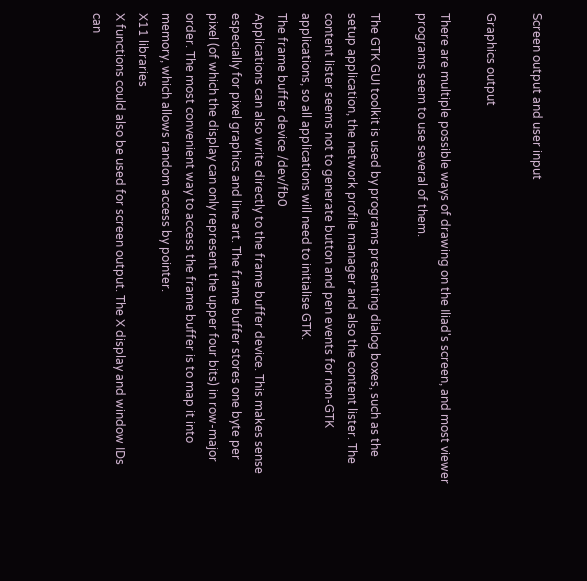Screen output and user input

Graphics output

There are multiple possible ways of drawing on the Iliad's screen, and most viewer programs seem to use several of them.

The GTK GUI toolkit is used by programs presenting dialog boxes, such as the setup application, the network profile manager and also the content lister. The content lister seems not to generate button and pen events for non-GTK applications, so all applications will need to initialise GTK.
The frame buffer device /dev/fb0
Applications can also write directly to the frame buffer device. This makes sense especially for pixel graphics and line art. The frame buffer stores one byte per pixel (of which the display can only represent the upper four bits) in row-major order. The most convenient way to access the frame buffer is to map it into memory, which allows random access by pointer.
X11 libraries
X functions could also be used for screen output. The X display and window IDs can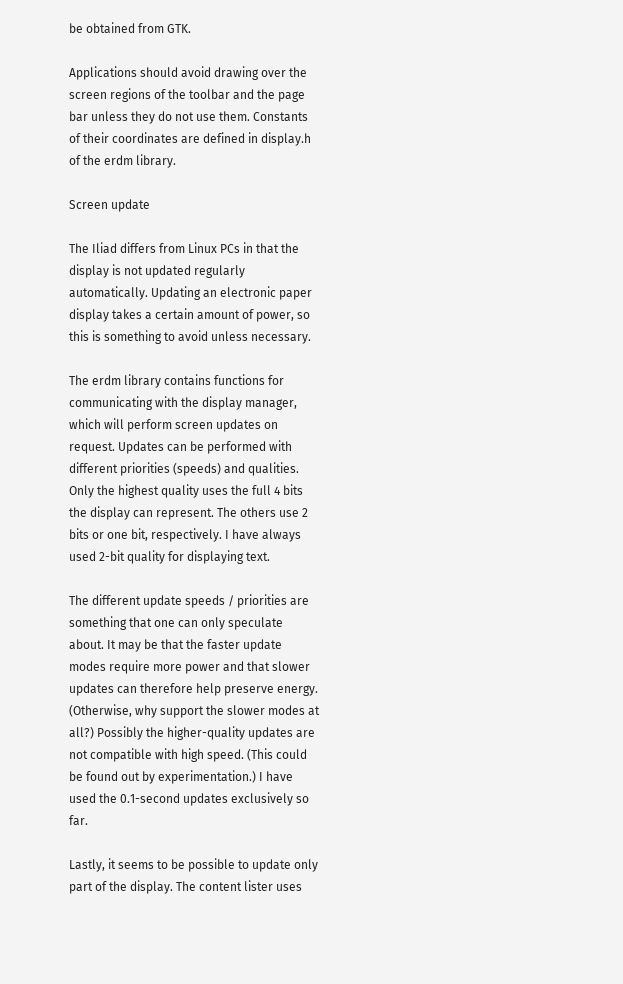be obtained from GTK.

Applications should avoid drawing over the screen regions of the toolbar and the page bar unless they do not use them. Constants of their coordinates are defined in display.h of the erdm library.

Screen update

The Iliad differs from Linux PCs in that the display is not updated regularly automatically. Updating an electronic paper display takes a certain amount of power, so this is something to avoid unless necessary.

The erdm library contains functions for communicating with the display manager, which will perform screen updates on request. Updates can be performed with different priorities (speeds) and qualities. Only the highest quality uses the full 4 bits the display can represent. The others use 2 bits or one bit, respectively. I have always used 2-bit quality for displaying text.

The different update speeds / priorities are something that one can only speculate about. It may be that the faster update modes require more power and that slower updates can therefore help preserve energy. (Otherwise, why support the slower modes at all?) Possibly the higher-quality updates are not compatible with high speed. (This could be found out by experimentation.) I have used the 0.1-second updates exclusively so far.

Lastly, it seems to be possible to update only part of the display. The content lister uses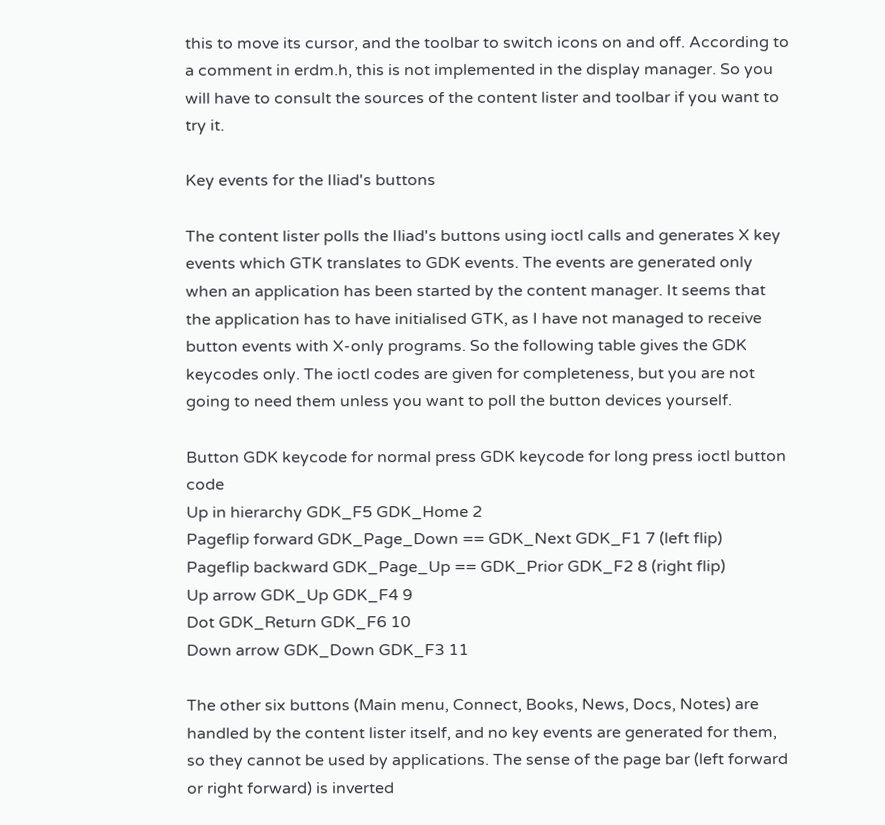this to move its cursor, and the toolbar to switch icons on and off. According to a comment in erdm.h, this is not implemented in the display manager. So you will have to consult the sources of the content lister and toolbar if you want to try it.

Key events for the Iliad's buttons

The content lister polls the Iliad's buttons using ioctl calls and generates X key events which GTK translates to GDK events. The events are generated only when an application has been started by the content manager. It seems that the application has to have initialised GTK, as I have not managed to receive button events with X-only programs. So the following table gives the GDK keycodes only. The ioctl codes are given for completeness, but you are not going to need them unless you want to poll the button devices yourself.

Button GDK keycode for normal press GDK keycode for long press ioctl button code
Up in hierarchy GDK_F5 GDK_Home 2
Pageflip forward GDK_Page_Down == GDK_Next GDK_F1 7 (left flip)
Pageflip backward GDK_Page_Up == GDK_Prior GDK_F2 8 (right flip)
Up arrow GDK_Up GDK_F4 9
Dot GDK_Return GDK_F6 10
Down arrow GDK_Down GDK_F3 11

The other six buttons (Main menu, Connect, Books, News, Docs, Notes) are handled by the content lister itself, and no key events are generated for them, so they cannot be used by applications. The sense of the page bar (left forward or right forward) is inverted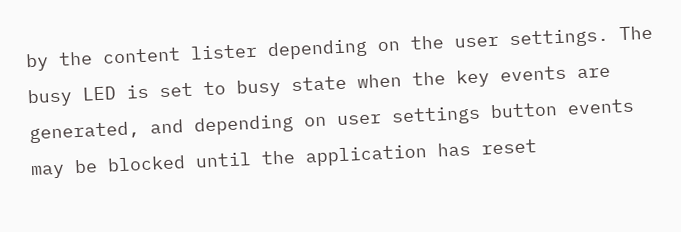by the content lister depending on the user settings. The busy LED is set to busy state when the key events are generated, and depending on user settings button events may be blocked until the application has reset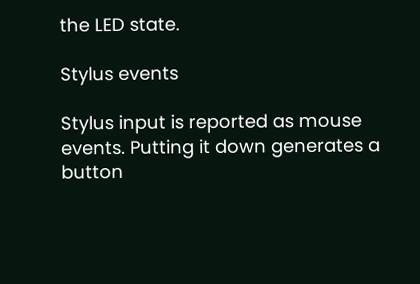the LED state.

Stylus events

Stylus input is reported as mouse events. Putting it down generates a button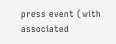press event (with associated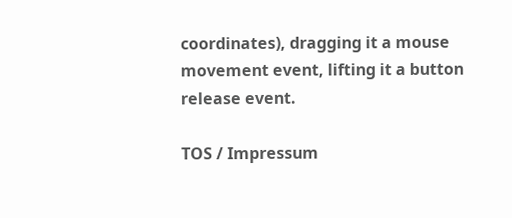coordinates), dragging it a mouse movement event, lifting it a button release event.

TOS / Impressum